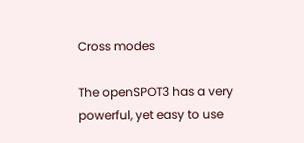Cross modes

The openSPOT3 has a very powerful, yet easy to use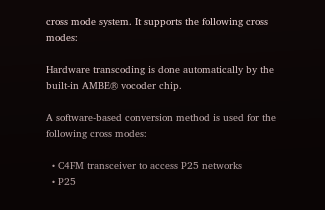cross mode system. It supports the following cross modes:

Hardware transcoding is done automatically by the built-in AMBE® vocoder chip.

A software-based conversion method is used for the following cross modes:

  • C4FM transceiver to access P25 networks
  • P25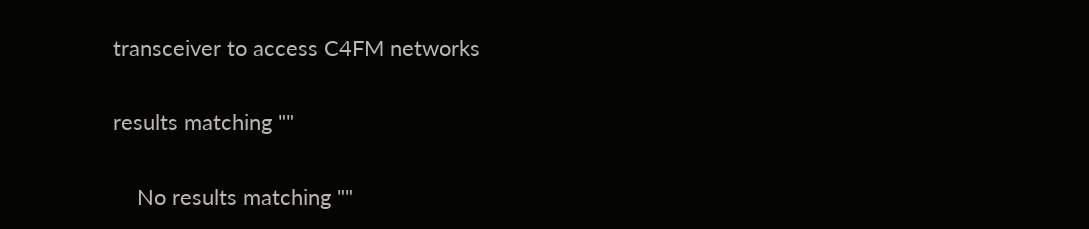transceiver to access C4FM networks

results matching ""

    No results matching ""